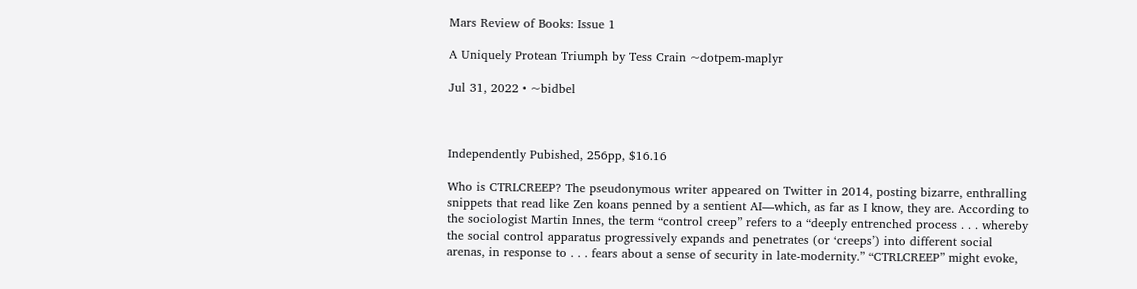Mars Review of Books: Issue 1

A Uniquely Protean Triumph by Tess Crain ~dotpem-maplyr

Jul 31, 2022 • ~bidbel



Independently Pubished, 256pp, $16.16

Who is CTRLCREEP? The pseudonymous writer appeared on Twitter in 2014, posting bizarre, enthralling snippets that read like Zen koans penned by a sentient AI—which, as far as I know, they are. According to the sociologist Martin Innes, the term “control creep” refers to a “deeply entrenched process . . . whereby the social control apparatus progressively expands and penetrates (or ‘creeps’) into different social arenas, in response to . . . fears about a sense of security in late-modernity.” “CTRLCREEP” might evoke,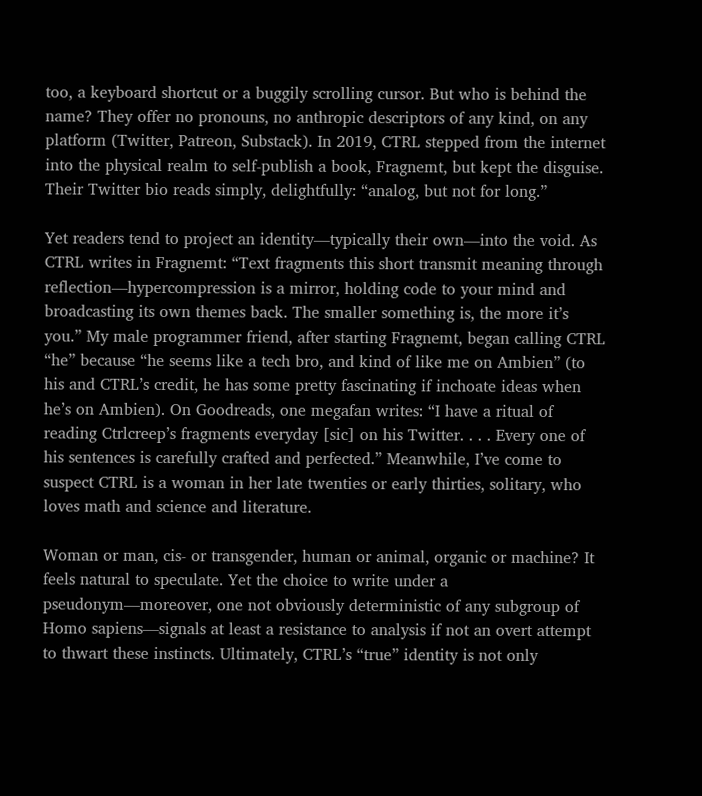too, a keyboard shortcut or a buggily scrolling cursor. But who is behind the name? They offer no pronouns, no anthropic descriptors of any kind, on any platform (Twitter, Patreon, Substack). In 2019, CTRL stepped from the internet into the physical realm to self-publish a book, Fragnemt, but kept the disguise. Their Twitter bio reads simply, delightfully: “analog, but not for long.”

Yet readers tend to project an identity—typically their own—into the void. As CTRL writes in Fragnemt: “Text fragments this short transmit meaning through reflection—hypercompression is a mirror, holding code to your mind and broadcasting its own themes back. The smaller something is, the more it’s you.” My male programmer friend, after starting Fragnemt, began calling CTRL “he” because “he seems like a tech bro, and kind of like me on Ambien” (to his and CTRL’s credit, he has some pretty fascinating if inchoate ideas when he’s on Ambien). On Goodreads, one megafan writes: “I have a ritual of reading Ctrlcreep’s fragments everyday [sic] on his Twitter. . . . Every one of his sentences is carefully crafted and perfected.” Meanwhile, I’ve come to suspect CTRL is a woman in her late twenties or early thirties, solitary, who loves math and science and literature.

Woman or man, cis- or transgender, human or animal, organic or machine? It feels natural to speculate. Yet the choice to write under a pseudonym—moreover, one not obviously deterministic of any subgroup of Homo sapiens—signals at least a resistance to analysis if not an overt attempt to thwart these instincts. Ultimately, CTRL’s “true” identity is not only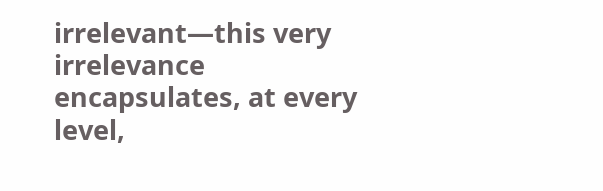irrelevant—this very irrelevance encapsulates, at every level,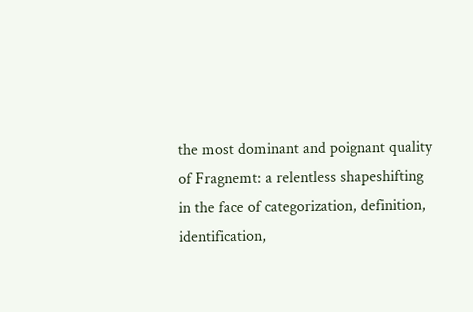the most dominant and poignant quality of Fragnemt: a relentless shapeshifting in the face of categorization, definition, identification,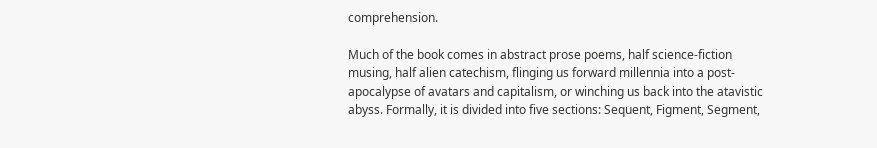comprehension.

Much of the book comes in abstract prose poems, half science-fiction musing, half alien catechism, flinging us forward millennia into a post-apocalypse of avatars and capitalism, or winching us back into the atavistic abyss. Formally, it is divided into five sections: Sequent, Figment, Segment,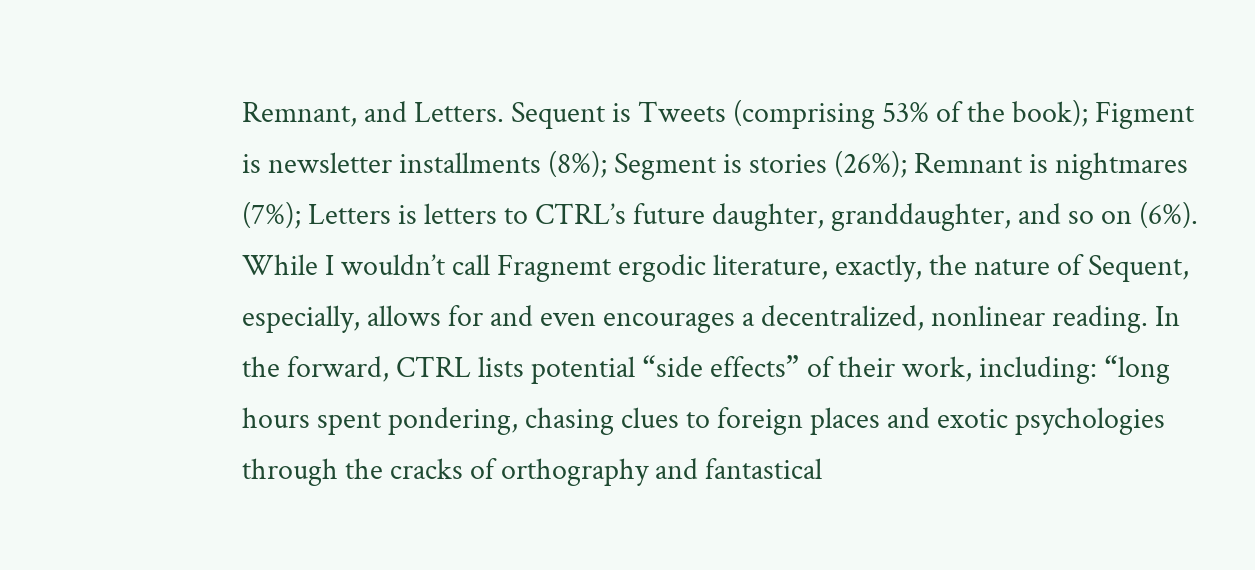Remnant, and Letters. Sequent is Tweets (comprising 53% of the book); Figment is newsletter installments (8%); Segment is stories (26%); Remnant is nightmares (7%); Letters is letters to CTRL’s future daughter, granddaughter, and so on (6%). While I wouldn’t call Fragnemt ergodic literature, exactly, the nature of Sequent, especially, allows for and even encourages a decentralized, nonlinear reading. In the forward, CTRL lists potential “side effects” of their work, including: “long hours spent pondering, chasing clues to foreign places and exotic psychologies through the cracks of orthography and fantastical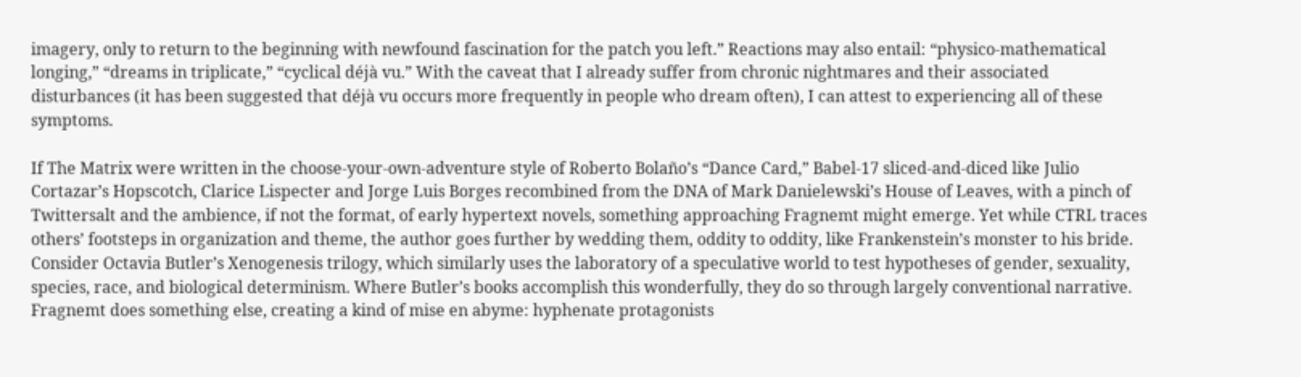imagery, only to return to the beginning with newfound fascination for the patch you left.” Reactions may also entail: “physico-mathematical longing,” “dreams in triplicate,” “cyclical déjà vu.” With the caveat that I already suffer from chronic nightmares and their associated disturbances (it has been suggested that déjà vu occurs more frequently in people who dream often), I can attest to experiencing all of these symptoms.

If The Matrix were written in the choose-your-own-adventure style of Roberto Bolaño’s “Dance Card,” Babel-17 sliced-and-diced like Julio Cortazar’s Hopscotch, Clarice Lispecter and Jorge Luis Borges recombined from the DNA of Mark Danielewski’s House of Leaves, with a pinch of Twittersalt and the ambience, if not the format, of early hypertext novels, something approaching Fragnemt might emerge. Yet while CTRL traces others’ footsteps in organization and theme, the author goes further by wedding them, oddity to oddity, like Frankenstein’s monster to his bride. Consider Octavia Butler’s Xenogenesis trilogy, which similarly uses the laboratory of a speculative world to test hypotheses of gender, sexuality, species, race, and biological determinism. Where Butler’s books accomplish this wonderfully, they do so through largely conventional narrative. Fragnemt does something else, creating a kind of mise en abyme: hyphenate protagonists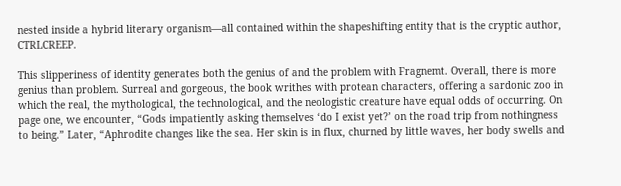nested inside a hybrid literary organism—all contained within the shapeshifting entity that is the cryptic author, CTRLCREEP.

This slipperiness of identity generates both the genius of and the problem with Fragnemt. Overall, there is more genius than problem. Surreal and gorgeous, the book writhes with protean characters, offering a sardonic zoo in which the real, the mythological, the technological, and the neologistic creature have equal odds of occurring. On page one, we encounter, “Gods impatiently asking themselves ‘do I exist yet?’ on the road trip from nothingness to being.” Later, “Aphrodite changes like the sea. Her skin is in flux, churned by little waves, her body swells and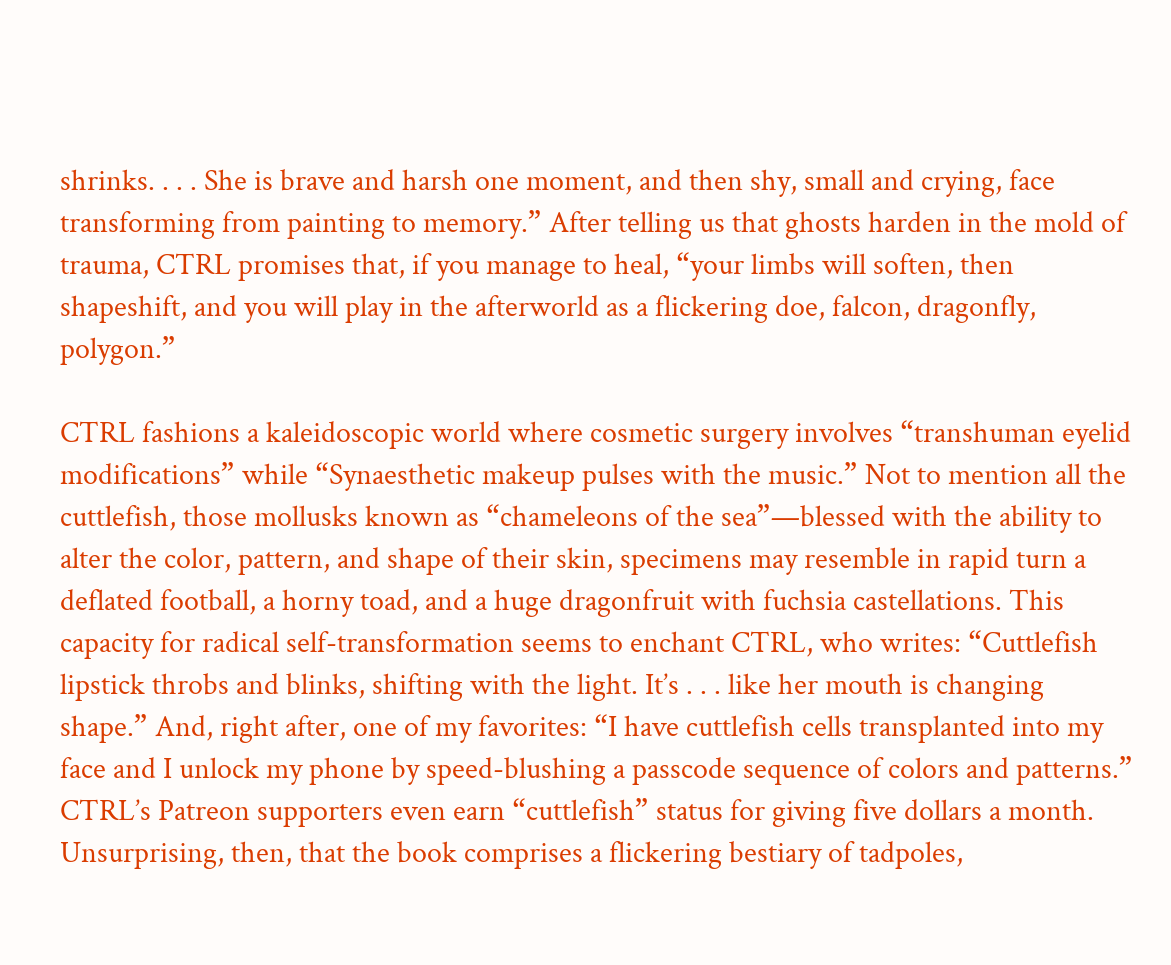shrinks. . . . She is brave and harsh one moment, and then shy, small and crying, face transforming from painting to memory.” After telling us that ghosts harden in the mold of trauma, CTRL promises that, if you manage to heal, “your limbs will soften, then shapeshift, and you will play in the afterworld as a flickering doe, falcon, dragonfly, polygon.”

CTRL fashions a kaleidoscopic world where cosmetic surgery involves “transhuman eyelid modifications” while “Synaesthetic makeup pulses with the music.” Not to mention all the cuttlefish, those mollusks known as “chameleons of the sea”—blessed with the ability to alter the color, pattern, and shape of their skin, specimens may resemble in rapid turn a deflated football, a horny toad, and a huge dragonfruit with fuchsia castellations. This capacity for radical self-transformation seems to enchant CTRL, who writes: “Cuttlefish lipstick throbs and blinks, shifting with the light. It’s . . . like her mouth is changing shape.” And, right after, one of my favorites: “I have cuttlefish cells transplanted into my face and I unlock my phone by speed-blushing a passcode sequence of colors and patterns.” CTRL’s Patreon supporters even earn “cuttlefish” status for giving five dollars a month. Unsurprising, then, that the book comprises a flickering bestiary of tadpoles,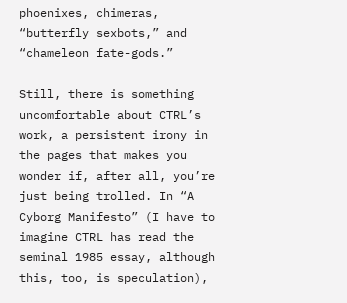phoenixes, chimeras, “butterfly sexbots,” and “chameleon fate-gods.”

Still, there is something uncomfortable about CTRL’s work, a persistent irony in the pages that makes you wonder if, after all, you’re just being trolled. In “A Cyborg Manifesto” (I have to imagine CTRL has read the seminal 1985 essay, although this, too, is speculation),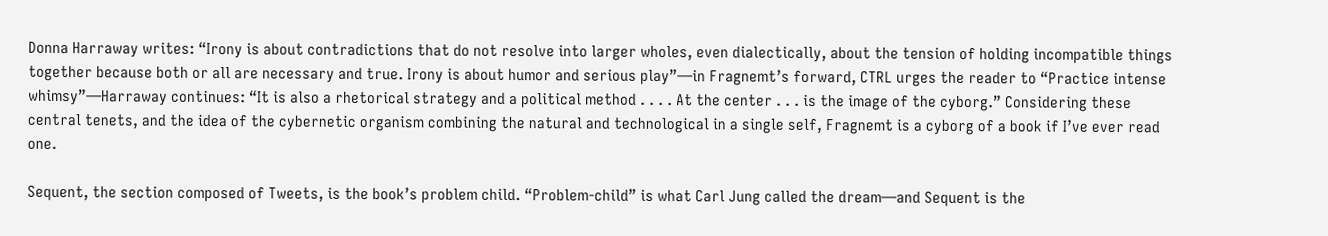Donna Harraway writes: “Irony is about contradictions that do not resolve into larger wholes, even dialectically, about the tension of holding incompatible things together because both or all are necessary and true. Irony is about humor and serious play”—in Fragnemt’s forward, CTRL urges the reader to “Practice intense whimsy”—Harraway continues: “It is also a rhetorical strategy and a political method . . . . At the center . . . is the image of the cyborg.” Considering these central tenets, and the idea of the cybernetic organism combining the natural and technological in a single self, Fragnemt is a cyborg of a book if I’ve ever read one.

Sequent, the section composed of Tweets, is the book’s problem child. “Problem-child” is what Carl Jung called the dream—and Sequent is the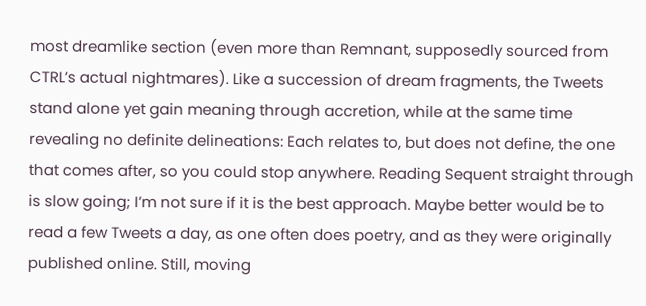most dreamlike section (even more than Remnant, supposedly sourced from CTRL’s actual nightmares). Like a succession of dream fragments, the Tweets stand alone yet gain meaning through accretion, while at the same time revealing no definite delineations: Each relates to, but does not define, the one that comes after, so you could stop anywhere. Reading Sequent straight through is slow going; I’m not sure if it is the best approach. Maybe better would be to read a few Tweets a day, as one often does poetry, and as they were originally published online. Still, moving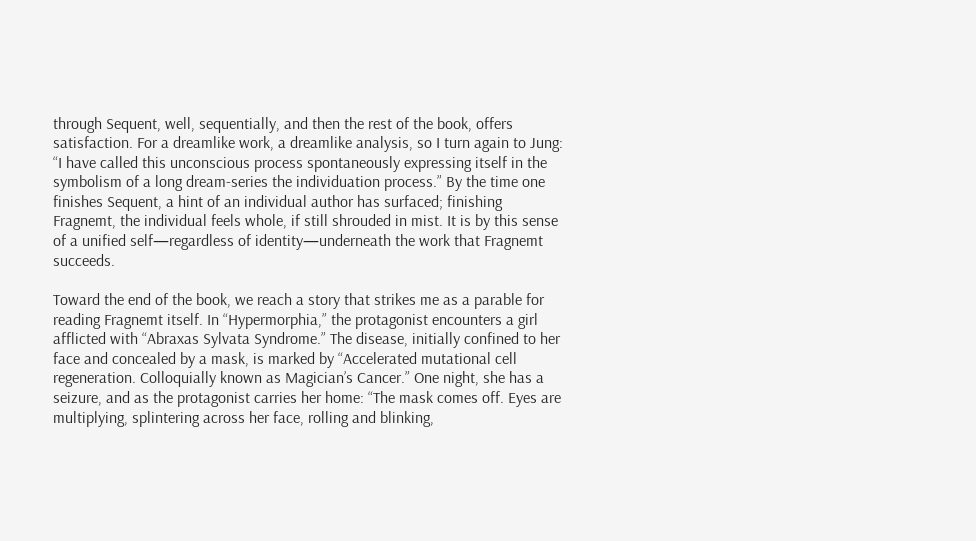through Sequent, well, sequentially, and then the rest of the book, offers satisfaction. For a dreamlike work, a dreamlike analysis, so I turn again to Jung: “I have called this unconscious process spontaneously expressing itself in the symbolism of a long dream-series the individuation process.” By the time one finishes Sequent, a hint of an individual author has surfaced; finishing Fragnemt, the individual feels whole, if still shrouded in mist. It is by this sense of a unified self—regardless of identity—underneath the work that Fragnemt succeeds.

Toward the end of the book, we reach a story that strikes me as a parable for reading Fragnemt itself. In “Hypermorphia,” the protagonist encounters a girl afflicted with “Abraxas Sylvata Syndrome.” The disease, initially confined to her face and concealed by a mask, is marked by “Accelerated mutational cell regeneration. Colloquially known as Magician’s Cancer.” One night, she has a seizure, and as the protagonist carries her home: “The mask comes off. Eyes are multiplying, splintering across her face, rolling and blinking,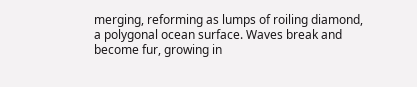merging, reforming as lumps of roiling diamond, a polygonal ocean surface. Waves break and become fur, growing in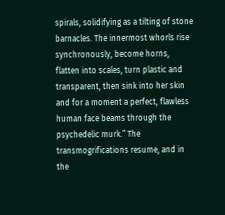spirals, solidifying as a tilting of stone barnacles. The innermost whorls rise synchronously, become horns, flatten into scales, turn plastic and transparent, then sink into her skin and for a moment a perfect, flawless human face beams through the psychedelic murk.” The transmogrifications resume, and in the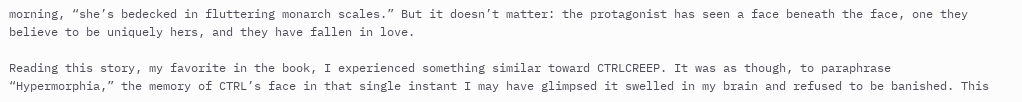morning, “she’s bedecked in fluttering monarch scales.” But it doesn’t matter: the protagonist has seen a face beneath the face, one they believe to be uniquely hers, and they have fallen in love.

Reading this story, my favorite in the book, I experienced something similar toward CTRLCREEP. It was as though, to paraphrase “Hypermorphia,” the memory of CTRL’s face in that single instant I may have glimpsed it swelled in my brain and refused to be banished. This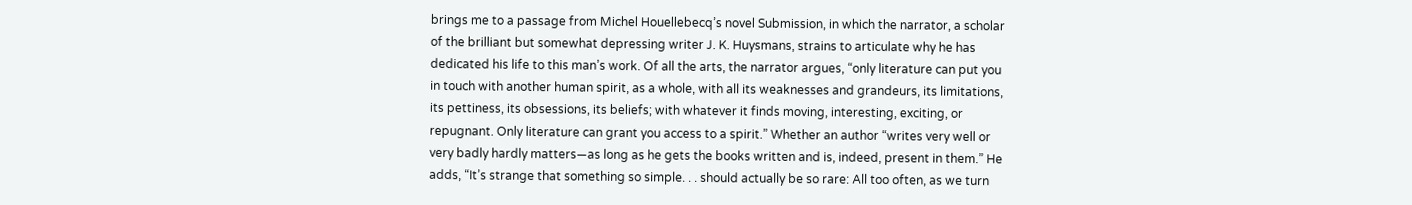brings me to a passage from Michel Houellebecq’s novel Submission, in which the narrator, a scholar of the brilliant but somewhat depressing writer J. K. Huysmans, strains to articulate why he has dedicated his life to this man’s work. Of all the arts, the narrator argues, “only literature can put you in touch with another human spirit, as a whole, with all its weaknesses and grandeurs, its limitations, its pettiness, its obsessions, its beliefs; with whatever it finds moving, interesting, exciting, or repugnant. Only literature can grant you access to a spirit.” Whether an author “writes very well or very badly hardly matters—as long as he gets the books written and is, indeed, present in them.” He adds, “It’s strange that something so simple. . . should actually be so rare: All too often, as we turn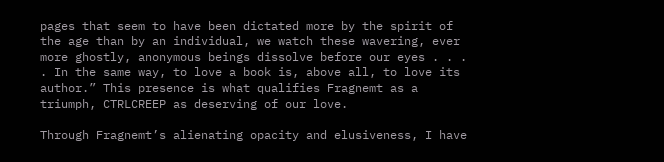pages that seem to have been dictated more by the spirit of the age than by an individual, we watch these wavering, ever more ghostly, anonymous beings dissolve before our eyes . . . . In the same way, to love a book is, above all, to love its author.” This presence is what qualifies Fragnemt as a triumph, CTRLCREEP as deserving of our love.

Through Fragnemt’s alienating opacity and elusiveness, I have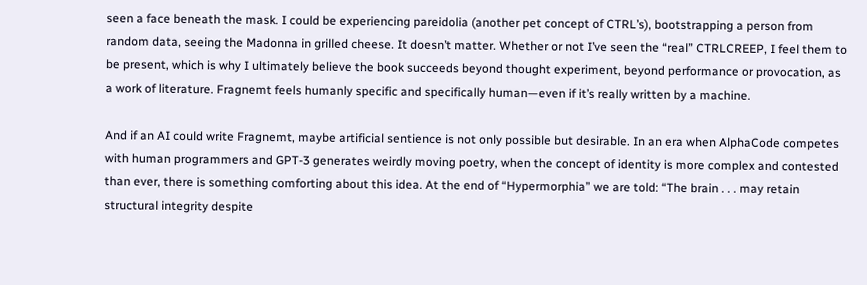seen a face beneath the mask. I could be experiencing pareidolia (another pet concept of CTRL’s), bootstrapping a person from random data, seeing the Madonna in grilled cheese. It doesn’t matter. Whether or not I’ve seen the “real” CTRLCREEP, I feel them to be present, which is why I ultimately believe the book succeeds beyond thought experiment, beyond performance or provocation, as a work of literature. Fragnemt feels humanly specific and specifically human—even if it’s really written by a machine.

And if an AI could write Fragnemt, maybe artificial sentience is not only possible but desirable. In an era when AlphaCode competes with human programmers and GPT-3 generates weirdly moving poetry, when the concept of identity is more complex and contested than ever, there is something comforting about this idea. At the end of “Hypermorphia” we are told: “The brain . . . may retain structural integrity despite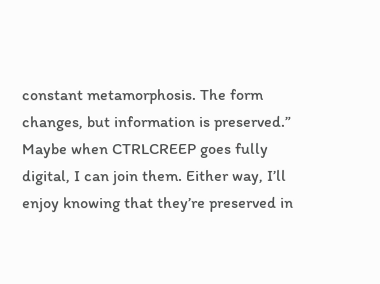constant metamorphosis. The form changes, but information is preserved.” Maybe when CTRLCREEP goes fully digital, I can join them. Either way, I’ll enjoy knowing that they’re preserved in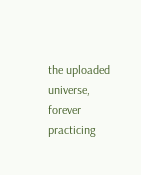the uploaded universe, forever practicing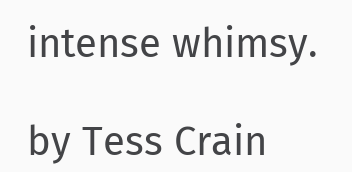intense whimsy.

by Tess Crain